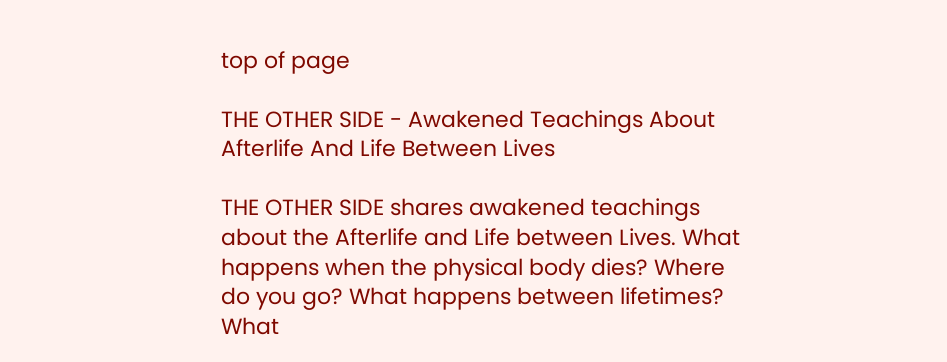top of page

THE OTHER SIDE - Awakened Teachings About Afterlife And Life Between Lives

THE OTHER SIDE shares awakened teachings about the Afterlife and Life between Lives. What happens when the physical body dies? Where do you go? What happens between lifetimes? What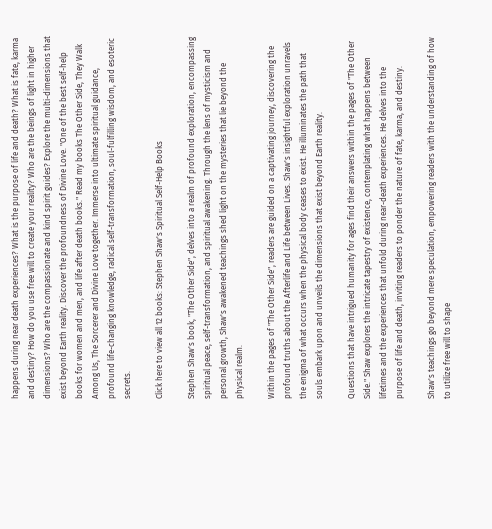happens during near death experiences? What is the purpose of life and death? What is fate, karma and destiny? How do you use free will to create your reality? Who are the beings of light in higher dimensions? Who are the compassionate and kind spirit guides? Explore the multi-dimensions that exist beyond Earth reality. Discover the profoundness of Divine Love. "One of the best self-help books for women and men, and life after death books." Read my books The Other Side, They Walk Among Us, The Sorcerer and Divine Love together. Immerse into ultimate spiritual guidance, profound life-changing knowledge, radical self-transformation, soul-fulfilling wisdom, and esoteric secrets.

Click here to view all 12 books: Stephen Shaw's Spiritual Self-Help Books

Stephen Shaw's book, "The Other Side", delves into a realm of profound exploration, encompassing spiritual peace, self-transformation, and spiritual awakening. Through the lens of mysticism and personal growth, Shaw's awakened teachings shed light on the mysteries that lie beyond the physical realm.

Within the pages of "The Other Side", readers are guided on a captivating journey, discovering the profound truths about the Afterlife and Life between Lives. Shaw's insightful exploration unravels the enigma of what occurs when the physical body ceases to exist. He illuminates the path that souls embark upon and unveils the dimensions that exist beyond Earth reality.

Questions that have intrigued humanity for ages find their answers within the pages of "The Other Side." Shaw explores the intricate tapestry of existence, contemplating what happens between lifetimes and the experiences that unfold during near-death experiences. He delves into the purpose of life and death, inviting readers to ponder the nature of fate, karma, and destiny.

Shaw's teachings go beyond mere speculation, empowering readers with the understanding of how to utilize free will to shape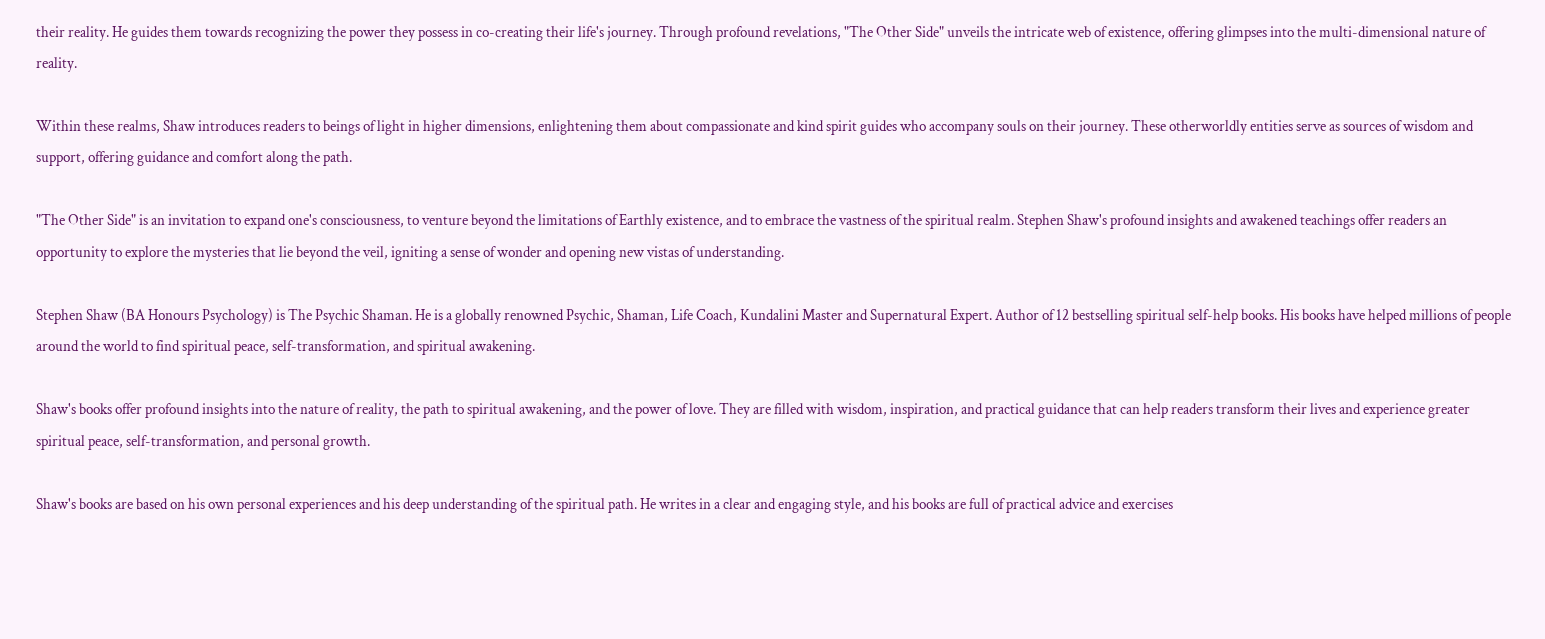their reality. He guides them towards recognizing the power they possess in co-creating their life's journey. Through profound revelations, "The Other Side" unveils the intricate web of existence, offering glimpses into the multi-dimensional nature of reality.

Within these realms, Shaw introduces readers to beings of light in higher dimensions, enlightening them about compassionate and kind spirit guides who accompany souls on their journey. These otherworldly entities serve as sources of wisdom and support, offering guidance and comfort along the path.

"The Other Side" is an invitation to expand one's consciousness, to venture beyond the limitations of Earthly existence, and to embrace the vastness of the spiritual realm. Stephen Shaw's profound insights and awakened teachings offer readers an opportunity to explore the mysteries that lie beyond the veil, igniting a sense of wonder and opening new vistas of understanding.

Stephen Shaw (BA Honours Psychology) is The Psychic Shaman. He is a globally renowned Psychic, Shaman, Life Coach, Kundalini Master and Supernatural Expert. Author of 12 bestselling spiritual self-help books. His books have helped millions of people around the world to find spiritual peace, self-transformation, and spiritual awakening.

Shaw's books offer profound insights into the nature of reality, the path to spiritual awakening, and the power of love. They are filled with wisdom, inspiration, and practical guidance that can help readers transform their lives and experience greater spiritual peace, self-transformation, and personal growth.

Shaw's books are based on his own personal experiences and his deep understanding of the spiritual path. He writes in a clear and engaging style, and his books are full of practical advice and exercises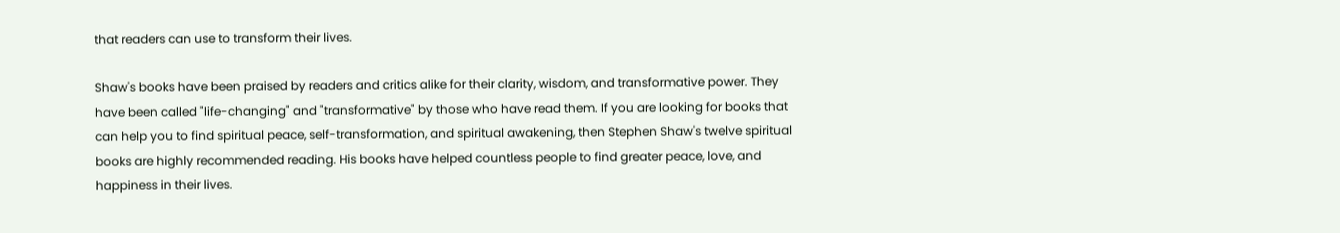that readers can use to transform their lives.

Shaw's books have been praised by readers and critics alike for their clarity, wisdom, and transformative power. They have been called "life-changing" and "transformative" by those who have read them. If you are looking for books that can help you to find spiritual peace, self-transformation, and spiritual awakening, then Stephen Shaw's twelve spiritual books are highly recommended reading. His books have helped countless people to find greater peace, love, and happiness in their lives.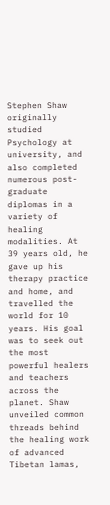Stephen Shaw originally studied Psychology at university, and also completed numerous post-graduate diplomas in a variety of healing modalities. At 39 years old, he gave up his therapy practice and home, and travelled the world for 10 years. His goal was to seek out the most powerful healers and teachers across the planet. Shaw unveiled common threads behind the healing work of advanced Tibetan lamas,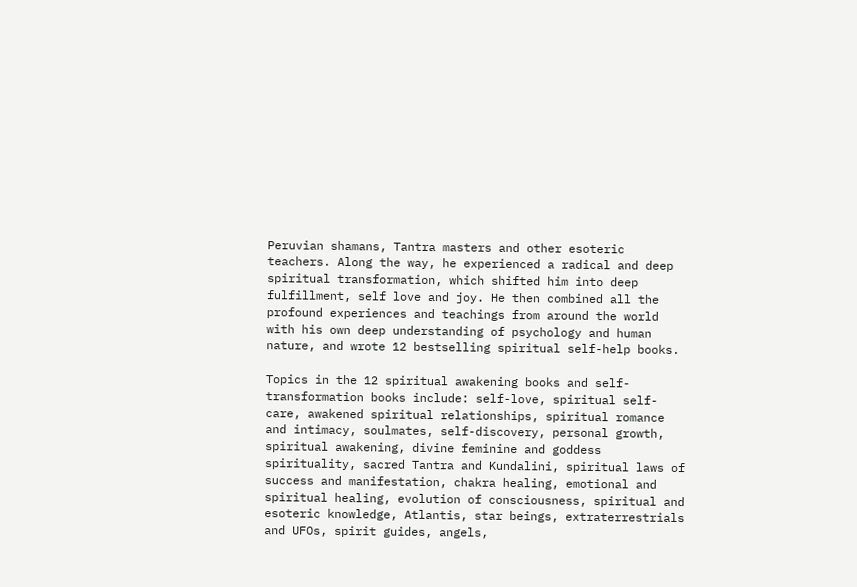Peruvian shamans, Tantra masters and other esoteric teachers. Along the way, he experienced a radical and deep spiritual transformation, which shifted him into deep fulfillment, self love and joy. He then combined all the profound experiences and teachings from around the world with his own deep understanding of psychology and human nature, and wrote 12 bestselling spiritual self-help books.

Topics in the 12 spiritual awakening books and self-transformation books include: self-love, spiritual self-care, awakened spiritual relationships, spiritual romance and intimacy, soulmates, self-discovery, personal growth, spiritual awakening, divine feminine and goddess spirituality, sacred Tantra and Kundalini, spiritual laws of success and manifestation, chakra healing, emotional and spiritual healing, evolution of consciousness, spiritual and esoteric knowledge, Atlantis, star beings, extraterrestrials and UFOs, spirit guides, angels,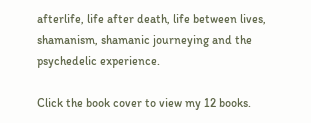afterlife, life after death, life between lives, shamanism, shamanic journeying and the psychedelic experience.

Click the book cover to view my 12 books.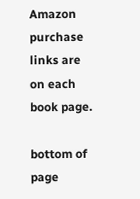Amazon purchase links are on each book page.

bottom of page